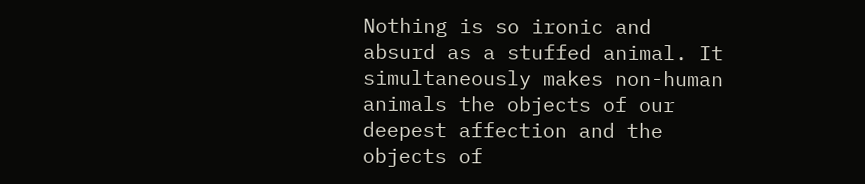Nothing is so ironic and absurd as a stuffed animal. It simultaneously makes non-human animals the objects of our deepest affection and the objects of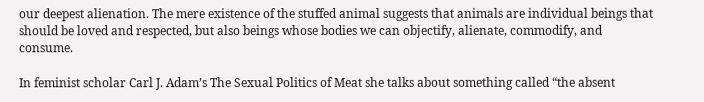our deepest alienation. The mere existence of the stuffed animal suggests that animals are individual beings that should be loved and respected, but also beings whose bodies we can objectify, alienate, commodify, and consume.

In feminist scholar Carl J. Adam’s The Sexual Politics of Meat she talks about something called “the absent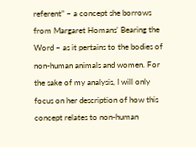referent” – a concept she borrows from Margaret Homans’ Bearing the Word – as it pertains to the bodies of non-human animals and women. For the sake of my analysis, I will only focus on her description of how this concept relates to non-human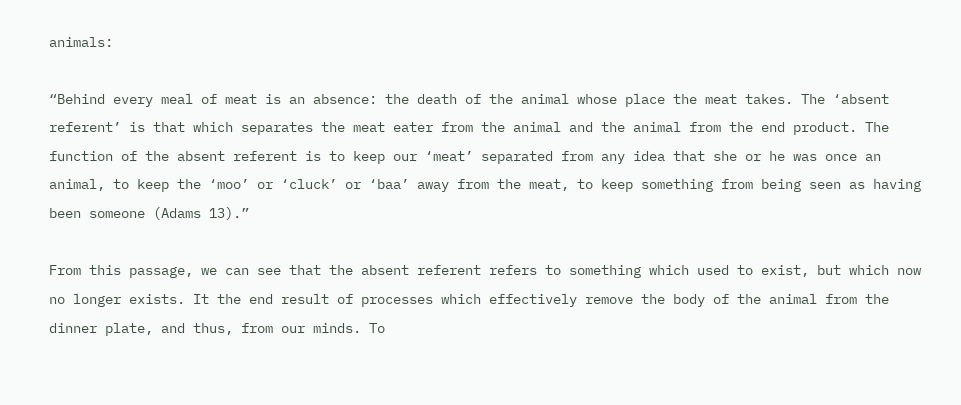animals:

“Behind every meal of meat is an absence: the death of the animal whose place the meat takes. The ‘absent referent’ is that which separates the meat eater from the animal and the animal from the end product. The function of the absent referent is to keep our ‘meat’ separated from any idea that she or he was once an animal, to keep the ‘moo’ or ‘cluck’ or ‘baa’ away from the meat, to keep something from being seen as having been someone (Adams 13).”

From this passage, we can see that the absent referent refers to something which used to exist, but which now no longer exists. It the end result of processes which effectively remove the body of the animal from the dinner plate, and thus, from our minds. To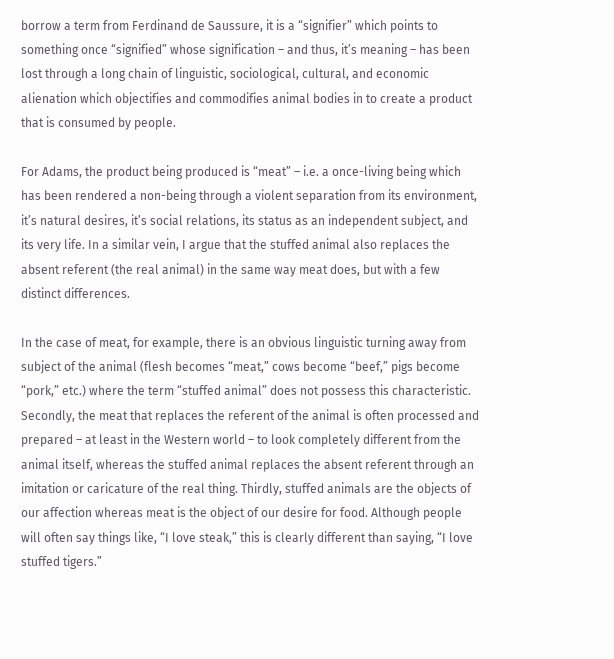borrow a term from Ferdinand de Saussure, it is a “signifier” which points to something once “signified” whose signification – and thus, it’s meaning – has been lost through a long chain of linguistic, sociological, cultural, and economic alienation which objectifies and commodifies animal bodies in to create a product that is consumed by people.

For Adams, the product being produced is “meat” – i.e. a once-living being which has been rendered a non-being through a violent separation from its environment, it’s natural desires, it’s social relations, its status as an independent subject, and its very life. In a similar vein, I argue that the stuffed animal also replaces the absent referent (the real animal) in the same way meat does, but with a few distinct differences.

In the case of meat, for example, there is an obvious linguistic turning away from subject of the animal (flesh becomes “meat,” cows become “beef,” pigs become “pork,” etc.) where the term “stuffed animal” does not possess this characteristic. Secondly, the meat that replaces the referent of the animal is often processed and prepared – at least in the Western world – to look completely different from the animal itself, whereas the stuffed animal replaces the absent referent through an imitation or caricature of the real thing. Thirdly, stuffed animals are the objects of our affection whereas meat is the object of our desire for food. Although people will often say things like, “I love steak,” this is clearly different than saying, “I love stuffed tigers.”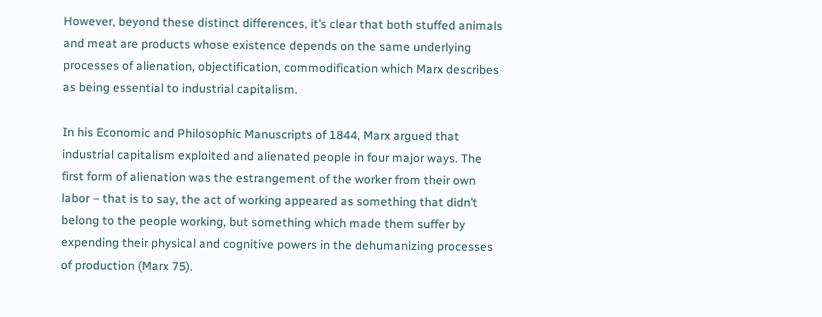However, beyond these distinct differences, it’s clear that both stuffed animals and meat are products whose existence depends on the same underlying processes of alienation, objectification, commodification which Marx describes as being essential to industrial capitalism.

In his Economic and Philosophic Manuscripts of 1844, Marx argued that industrial capitalism exploited and alienated people in four major ways. The first form of alienation was the estrangement of the worker from their own labor – that is to say, the act of working appeared as something that didn’t belong to the people working, but something which made them suffer by expending their physical and cognitive powers in the dehumanizing processes of production (Marx 75).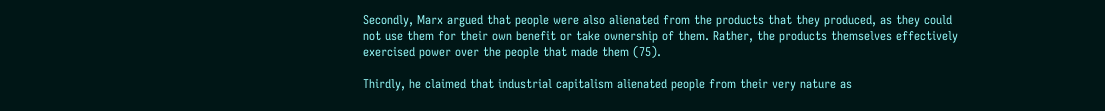Secondly, Marx argued that people were also alienated from the products that they produced, as they could not use them for their own benefit or take ownership of them. Rather, the products themselves effectively exercised power over the people that made them (75).

Thirdly, he claimed that industrial capitalism alienated people from their very nature as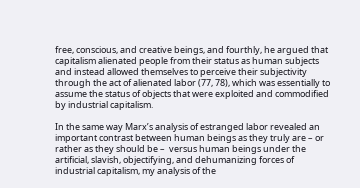free, conscious, and creative beings, and fourthly, he argued that capitalism alienated people from their status as human subjects and instead allowed themselves to perceive their subjectivity through the act of alienated labor (77, 78), which was essentially to assume the status of objects that were exploited and commodified by industrial capitalism.

In the same way Marx’s analysis of estranged labor revealed an important contrast between human beings as they truly are – or rather as they should be –  versus human beings under the artificial, slavish, objectifying, and dehumanizing forces of industrial capitalism, my analysis of the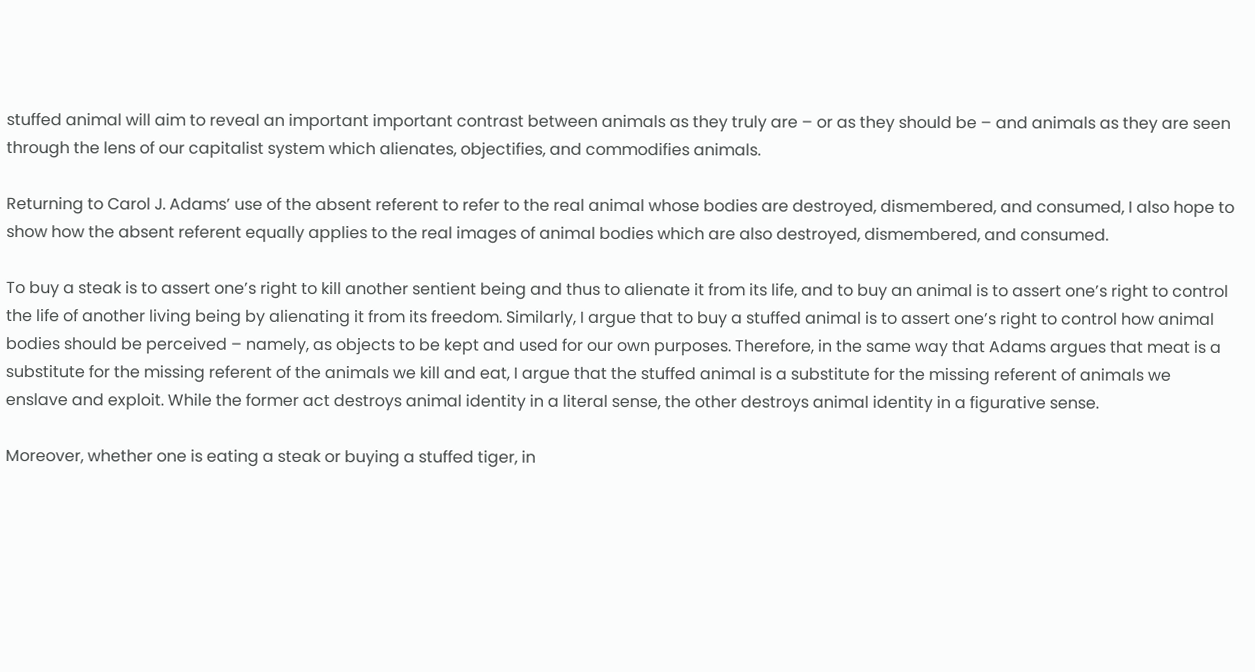stuffed animal will aim to reveal an important important contrast between animals as they truly are – or as they should be – and animals as they are seen through the lens of our capitalist system which alienates, objectifies, and commodifies animals.

Returning to Carol J. Adams’ use of the absent referent to refer to the real animal whose bodies are destroyed, dismembered, and consumed, I also hope to show how the absent referent equally applies to the real images of animal bodies which are also destroyed, dismembered, and consumed.

To buy a steak is to assert one’s right to kill another sentient being and thus to alienate it from its life, and to buy an animal is to assert one’s right to control the life of another living being by alienating it from its freedom. Similarly, I argue that to buy a stuffed animal is to assert one’s right to control how animal bodies should be perceived – namely, as objects to be kept and used for our own purposes. Therefore, in the same way that Adams argues that meat is a substitute for the missing referent of the animals we kill and eat, I argue that the stuffed animal is a substitute for the missing referent of animals we enslave and exploit. While the former act destroys animal identity in a literal sense, the other destroys animal identity in a figurative sense.

Moreover, whether one is eating a steak or buying a stuffed tiger, in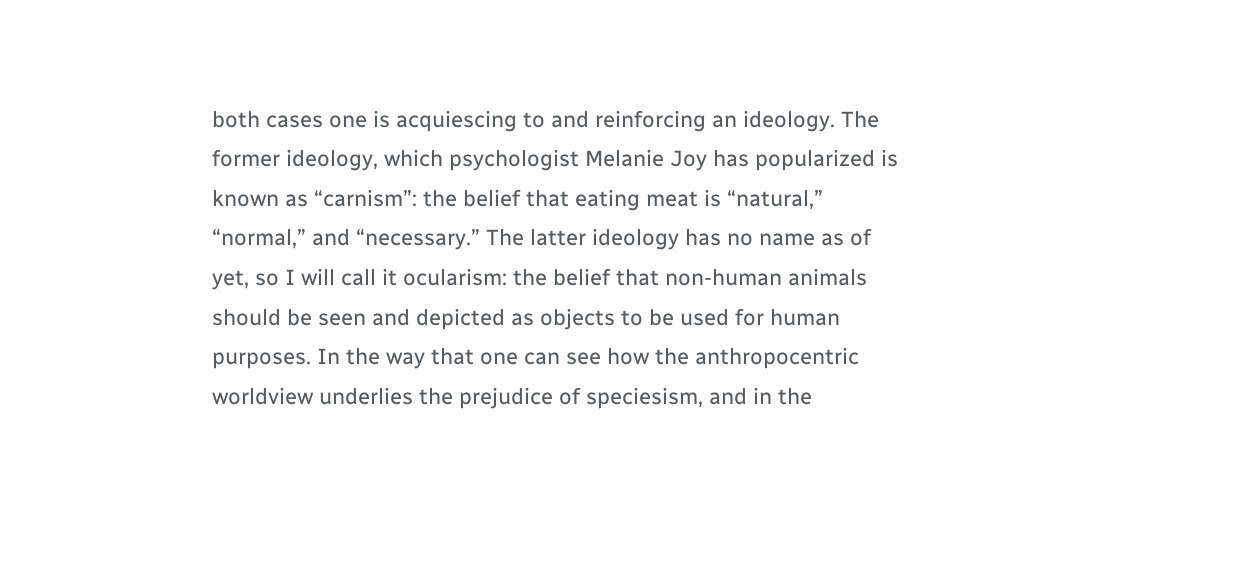both cases one is acquiescing to and reinforcing an ideology. The former ideology, which psychologist Melanie Joy has popularized is known as “carnism”: the belief that eating meat is “natural,” “normal,” and “necessary.” The latter ideology has no name as of yet, so I will call it ocularism: the belief that non-human animals should be seen and depicted as objects to be used for human purposes. In the way that one can see how the anthropocentric worldview underlies the prejudice of speciesism, and in the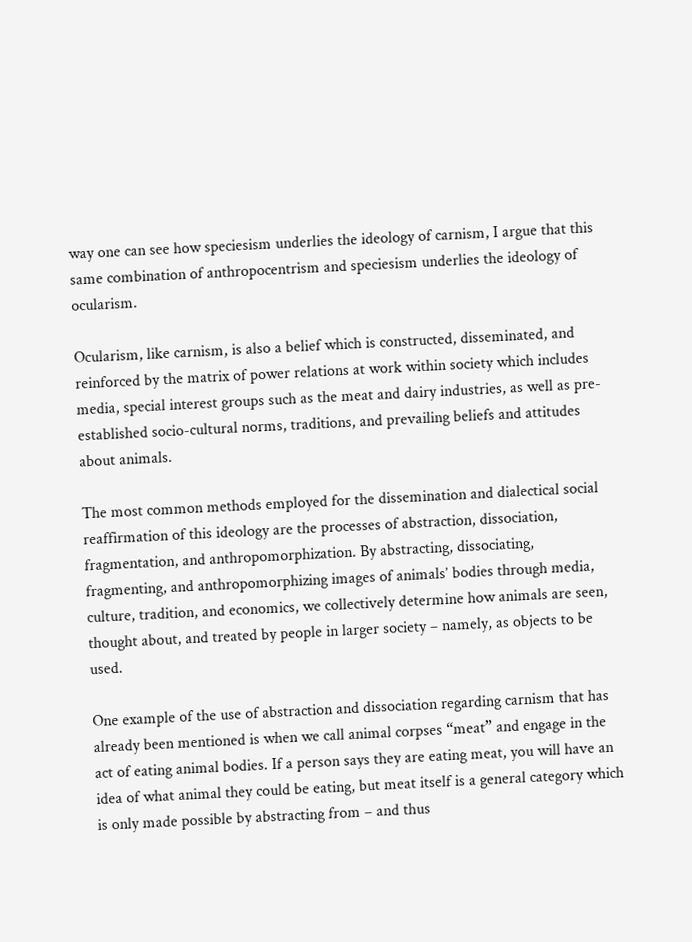way one can see how speciesism underlies the ideology of carnism, I argue that this same combination of anthropocentrism and speciesism underlies the ideology of ocularism.

Ocularism, like carnism, is also a belief which is constructed, disseminated, and reinforced by the matrix of power relations at work within society which includes media, special interest groups such as the meat and dairy industries, as well as pre-established socio-cultural norms, traditions, and prevailing beliefs and attitudes about animals.

The most common methods employed for the dissemination and dialectical social reaffirmation of this ideology are the processes of abstraction, dissociation, fragmentation, and anthropomorphization. By abstracting, dissociating, fragmenting, and anthropomorphizing images of animals’ bodies through media, culture, tradition, and economics, we collectively determine how animals are seen, thought about, and treated by people in larger society – namely, as objects to be used.

One example of the use of abstraction and dissociation regarding carnism that has already been mentioned is when we call animal corpses “meat” and engage in the act of eating animal bodies. If a person says they are eating meat, you will have an idea of what animal they could be eating, but meat itself is a general category which is only made possible by abstracting from – and thus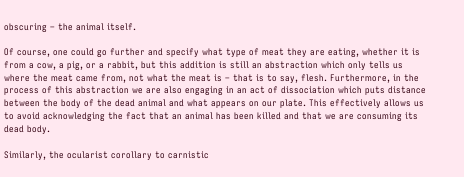obscuring – the animal itself.

Of course, one could go further and specify what type of meat they are eating, whether it is from a cow, a pig, or a rabbit, but this addition is still an abstraction which only tells us where the meat came from, not what the meat is – that is to say, flesh. Furthermore, in the process of this abstraction we are also engaging in an act of dissociation which puts distance between the body of the dead animal and what appears on our plate. This effectively allows us to avoid acknowledging the fact that an animal has been killed and that we are consuming its dead body.

Similarly, the ocularist corollary to carnistic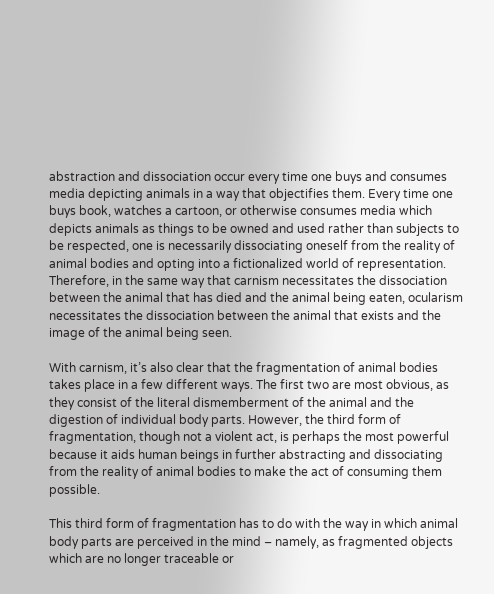abstraction and dissociation occur every time one buys and consumes media depicting animals in a way that objectifies them. Every time one buys book, watches a cartoon, or otherwise consumes media which depicts animals as things to be owned and used rather than subjects to be respected, one is necessarily dissociating oneself from the reality of animal bodies and opting into a fictionalized world of representation. Therefore, in the same way that carnism necessitates the dissociation between the animal that has died and the animal being eaten, ocularism necessitates the dissociation between the animal that exists and the image of the animal being seen.

With carnism, it’s also clear that the fragmentation of animal bodies takes place in a few different ways. The first two are most obvious, as they consist of the literal dismemberment of the animal and the digestion of individual body parts. However, the third form of fragmentation, though not a violent act, is perhaps the most powerful because it aids human beings in further abstracting and dissociating from the reality of animal bodies to make the act of consuming them possible.

This third form of fragmentation has to do with the way in which animal body parts are perceived in the mind – namely, as fragmented objects which are no longer traceable or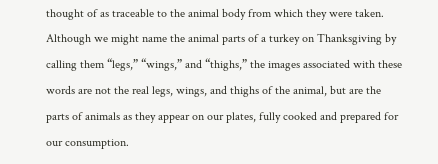thought of as traceable to the animal body from which they were taken. Although we might name the animal parts of a turkey on Thanksgiving by calling them “legs,” “wings,” and “thighs,” the images associated with these words are not the real legs, wings, and thighs of the animal, but are the parts of animals as they appear on our plates, fully cooked and prepared for our consumption.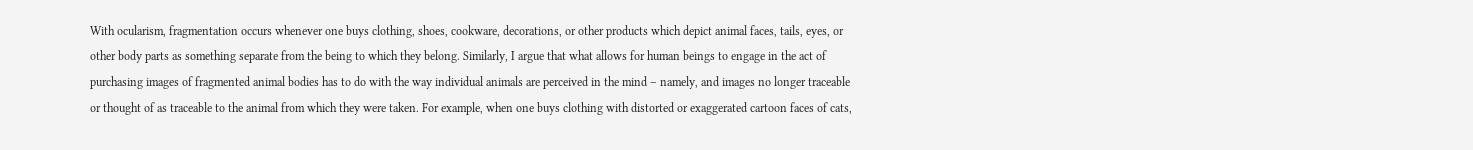With ocularism, fragmentation occurs whenever one buys clothing, shoes, cookware, decorations, or other products which depict animal faces, tails, eyes, or other body parts as something separate from the being to which they belong. Similarly, I argue that what allows for human beings to engage in the act of purchasing images of fragmented animal bodies has to do with the way individual animals are perceived in the mind – namely, and images no longer traceable or thought of as traceable to the animal from which they were taken. For example, when one buys clothing with distorted or exaggerated cartoon faces of cats,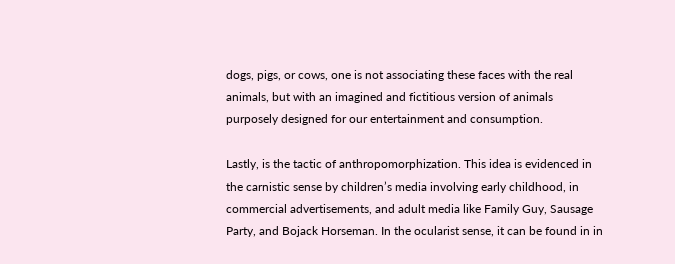dogs, pigs, or cows, one is not associating these faces with the real animals, but with an imagined and fictitious version of animals purposely designed for our entertainment and consumption.

Lastly, is the tactic of anthropomorphization. This idea is evidenced in the carnistic sense by children’s media involving early childhood, in commercial advertisements, and adult media like Family Guy, Sausage Party, and Bojack Horseman. In the ocularist sense, it can be found in in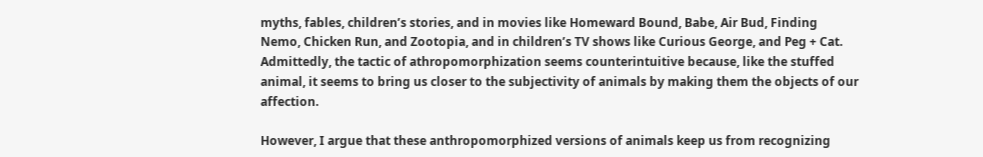myths, fables, children’s stories, and in movies like Homeward Bound, Babe, Air Bud, Finding Nemo, Chicken Run, and Zootopia, and in children’s TV shows like Curious George, and Peg + Cat. Admittedly, the tactic of athropomorphization seems counterintuitive because, like the stuffed animal, it seems to bring us closer to the subjectivity of animals by making them the objects of our affection.

However, I argue that these anthropomorphized versions of animals keep us from recognizing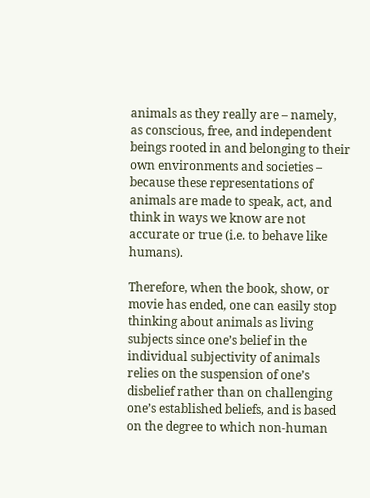animals as they really are – namely, as conscious, free, and independent beings rooted in and belonging to their own environments and societies – because these representations of animals are made to speak, act, and think in ways we know are not accurate or true (i.e. to behave like humans).

Therefore, when the book, show, or movie has ended, one can easily stop thinking about animals as living subjects since one’s belief in the individual subjectivity of animals relies on the suspension of one’s disbelief rather than on challenging one’s established beliefs, and is based on the degree to which non-human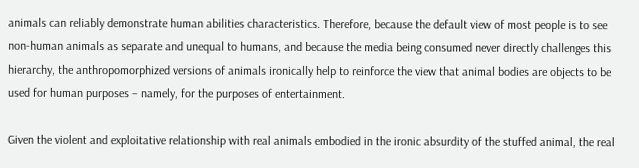animals can reliably demonstrate human abilities characteristics. Therefore, because the default view of most people is to see non-human animals as separate and unequal to humans, and because the media being consumed never directly challenges this hierarchy, the anthropomorphized versions of animals ironically help to reinforce the view that animal bodies are objects to be used for human purposes – namely, for the purposes of entertainment.

Given the violent and exploitative relationship with real animals embodied in the ironic absurdity of the stuffed animal, the real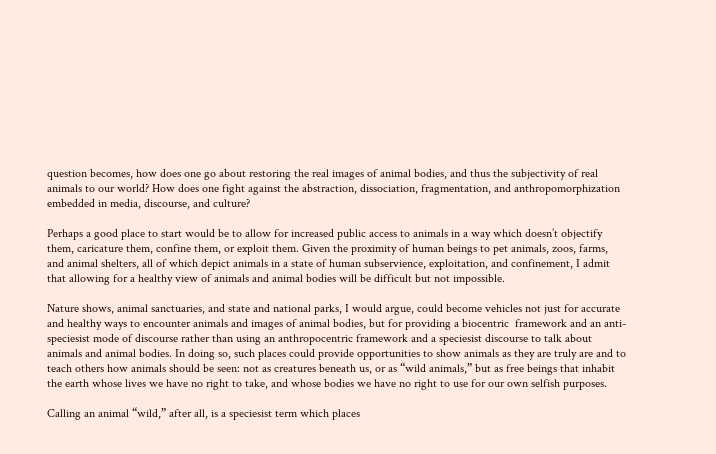question becomes, how does one go about restoring the real images of animal bodies, and thus the subjectivity of real animals to our world? How does one fight against the abstraction, dissociation, fragmentation, and anthropomorphization embedded in media, discourse, and culture?

Perhaps a good place to start would be to allow for increased public access to animals in a way which doesn’t objectify them, caricature them, confine them, or exploit them. Given the proximity of human beings to pet animals, zoos, farms, and animal shelters, all of which depict animals in a state of human subservience, exploitation, and confinement, I admit that allowing for a healthy view of animals and animal bodies will be difficult but not impossible.

Nature shows, animal sanctuaries, and state and national parks, I would argue, could become vehicles not just for accurate and healthy ways to encounter animals and images of animal bodies, but for providing a biocentric  framework and an anti-speciesist mode of discourse rather than using an anthropocentric framework and a speciesist discourse to talk about animals and animal bodies. In doing so, such places could provide opportunities to show animals as they are truly are and to teach others how animals should be seen: not as creatures beneath us, or as “wild animals,” but as free beings that inhabit the earth whose lives we have no right to take, and whose bodies we have no right to use for our own selfish purposes.

Calling an animal “wild,” after all, is a speciesist term which places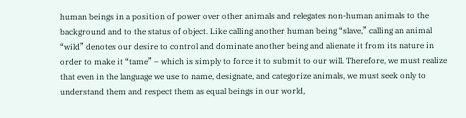human beings in a position of power over other animals and relegates non-human animals to the background and to the status of object. Like calling another human being “slave,” calling an animal “wild” denotes our desire to control and dominate another being and alienate it from its nature in order to make it “tame” – which is simply to force it to submit to our will. Therefore, we must realize that even in the language we use to name, designate, and categorize animals, we must seek only to understand them and respect them as equal beings in our world,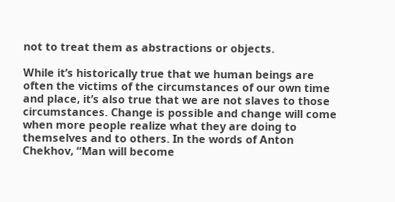not to treat them as abstractions or objects.

While it’s historically true that we human beings are often the victims of the circumstances of our own time and place, it’s also true that we are not slaves to those circumstances. Change is possible and change will come when more people realize what they are doing to themselves and to others. In the words of Anton Chekhov, “Man will become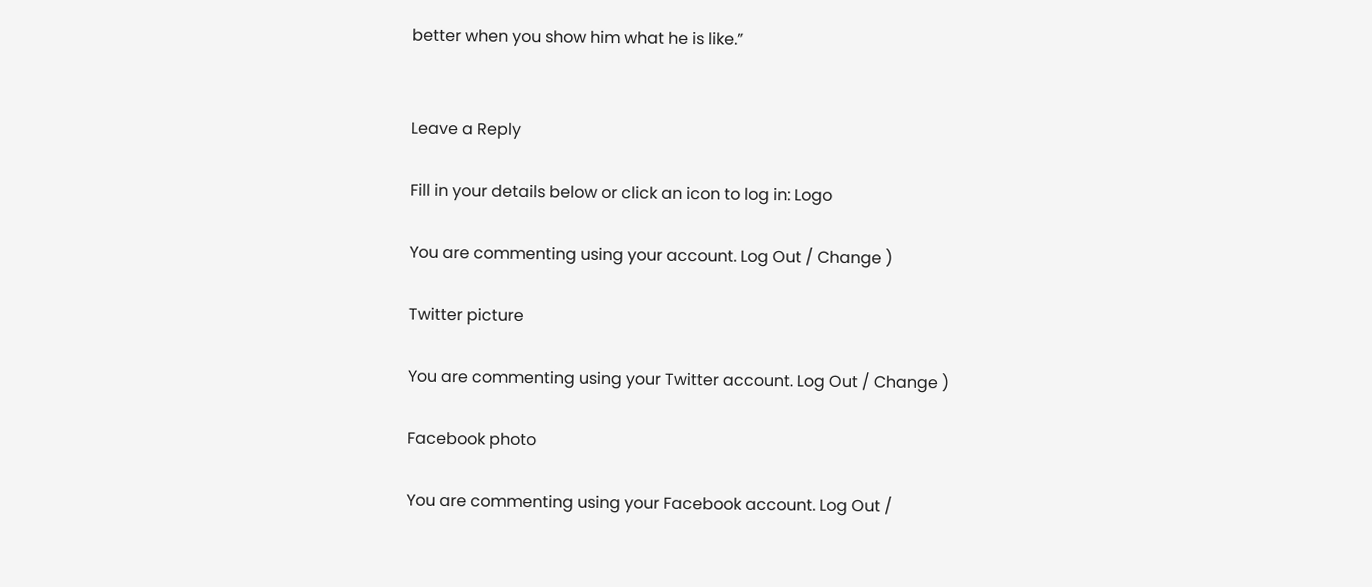better when you show him what he is like.”


Leave a Reply

Fill in your details below or click an icon to log in: Logo

You are commenting using your account. Log Out / Change )

Twitter picture

You are commenting using your Twitter account. Log Out / Change )

Facebook photo

You are commenting using your Facebook account. Log Out /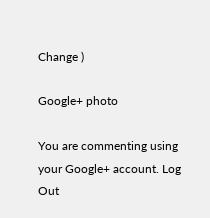Change )

Google+ photo

You are commenting using your Google+ account. Log Out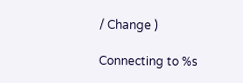/ Change )

Connecting to %s